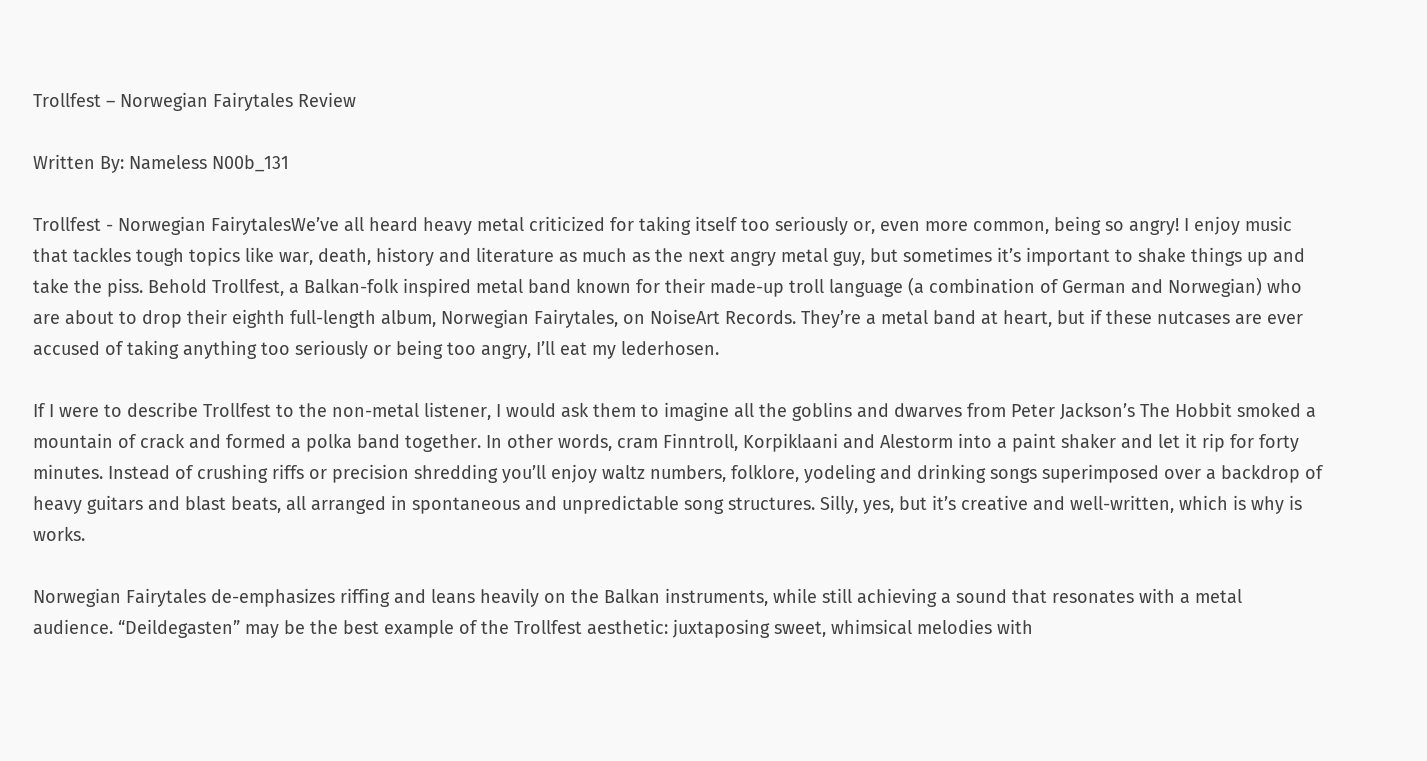Trollfest – Norwegian Fairytales Review

Written By: Nameless N00b_131

Trollfest - Norwegian FairytalesWe’ve all heard heavy metal criticized for taking itself too seriously or, even more common, being so angry! I enjoy music that tackles tough topics like war, death, history and literature as much as the next angry metal guy, but sometimes it’s important to shake things up and take the piss. Behold Trollfest, a Balkan-folk inspired metal band known for their made-up troll language (a combination of German and Norwegian) who are about to drop their eighth full-length album, Norwegian Fairytales, on NoiseArt Records. They’re a metal band at heart, but if these nutcases are ever accused of taking anything too seriously or being too angry, I’ll eat my lederhosen.

If I were to describe Trollfest to the non-metal listener, I would ask them to imagine all the goblins and dwarves from Peter Jackson’s The Hobbit smoked a mountain of crack and formed a polka band together. In other words, cram Finntroll, Korpiklaani and Alestorm into a paint shaker and let it rip for forty minutes. Instead of crushing riffs or precision shredding you’ll enjoy waltz numbers, folklore, yodeling and drinking songs superimposed over a backdrop of heavy guitars and blast beats, all arranged in spontaneous and unpredictable song structures. Silly, yes, but it’s creative and well-written, which is why is works.

Norwegian Fairytales de-emphasizes riffing and leans heavily on the Balkan instruments, while still achieving a sound that resonates with a metal audience. “Deildegasten” may be the best example of the Trollfest aesthetic: juxtaposing sweet, whimsical melodies with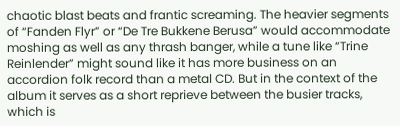chaotic blast beats and frantic screaming. The heavier segments of “Fanden Flyr” or “De Tre Bukkene Berusa” would accommodate moshing as well as any thrash banger, while a tune like “Trine Reinlender” might sound like it has more business on an accordion folk record than a metal CD. But in the context of the album it serves as a short reprieve between the busier tracks, which is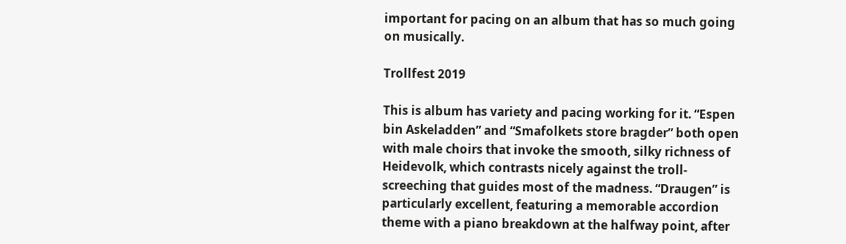important for pacing on an album that has so much going on musically.

Trollfest 2019

This is album has variety and pacing working for it. “Espen bin Askeladden” and “Smafolkets store bragder” both open with male choirs that invoke the smooth, silky richness of Heidevolk, which contrasts nicely against the troll-screeching that guides most of the madness. “Draugen” is particularly excellent, featuring a memorable accordion theme with a piano breakdown at the halfway point, after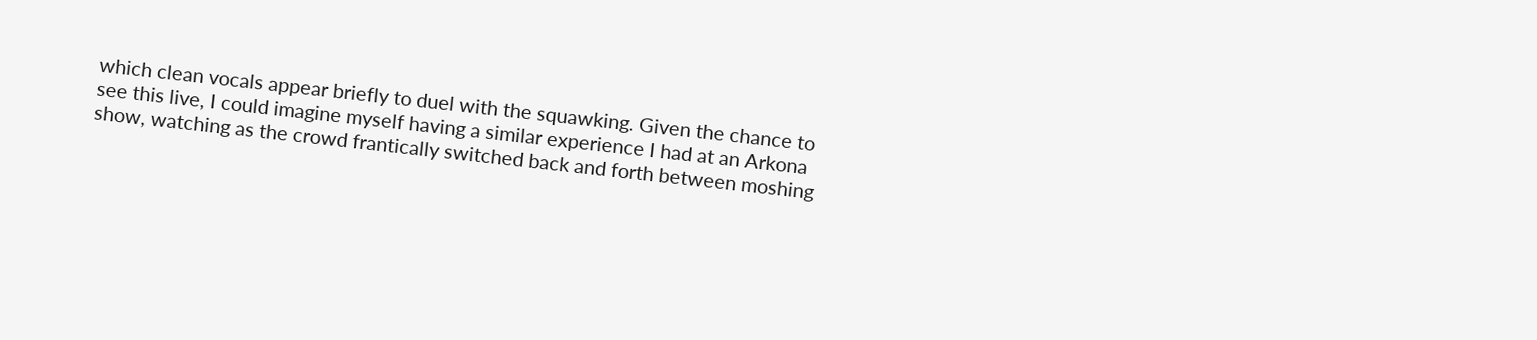which clean vocals appear briefly to duel with the squawking. Given the chance to see this live, I could imagine myself having a similar experience I had at an Arkona show, watching as the crowd frantically switched back and forth between moshing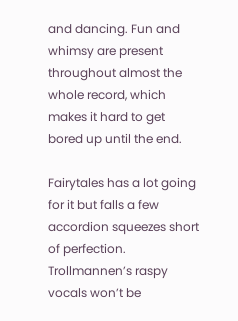and dancing. Fun and whimsy are present throughout almost the whole record, which makes it hard to get bored up until the end.

Fairytales has a lot going for it but falls a few accordion squeezes short of perfection. Trollmannen’s raspy vocals won’t be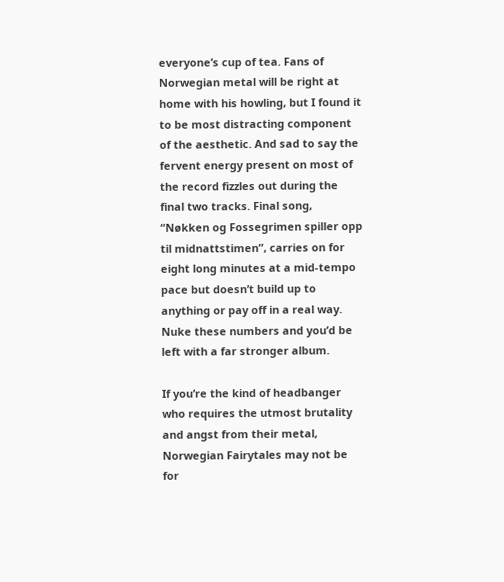everyone’s cup of tea. Fans of Norwegian metal will be right at home with his howling, but I found it to be most distracting component of the aesthetic. And sad to say the fervent energy present on most of the record fizzles out during the final two tracks. Final song, “Nøkken og Fossegrimen spiller opp til midnattstimen”, carries on for eight long minutes at a mid-tempo pace but doesn’t build up to anything or pay off in a real way. Nuke these numbers and you’d be left with a far stronger album.

If you’re the kind of headbanger who requires the utmost brutality and angst from their metal, Norwegian Fairytales may not be for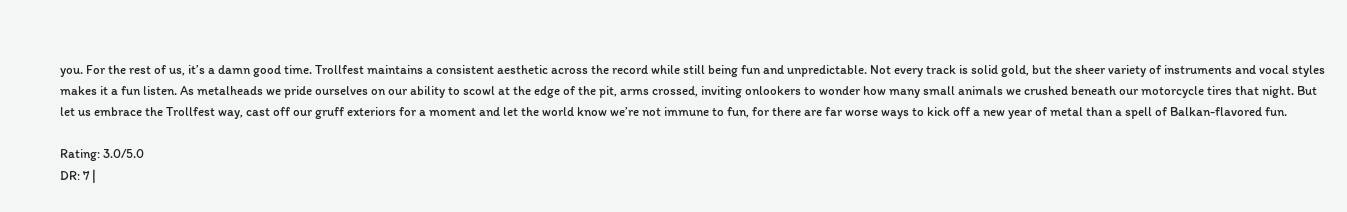you. For the rest of us, it’s a damn good time. Trollfest maintains a consistent aesthetic across the record while still being fun and unpredictable. Not every track is solid gold, but the sheer variety of instruments and vocal styles makes it a fun listen. As metalheads we pride ourselves on our ability to scowl at the edge of the pit, arms crossed, inviting onlookers to wonder how many small animals we crushed beneath our motorcycle tires that night. But let us embrace the Trollfest way, cast off our gruff exteriors for a moment and let the world know we’re not immune to fun, for there are far worse ways to kick off a new year of metal than a spell of Balkan-flavored fun.

Rating: 3.0/5.0
DR: 7 |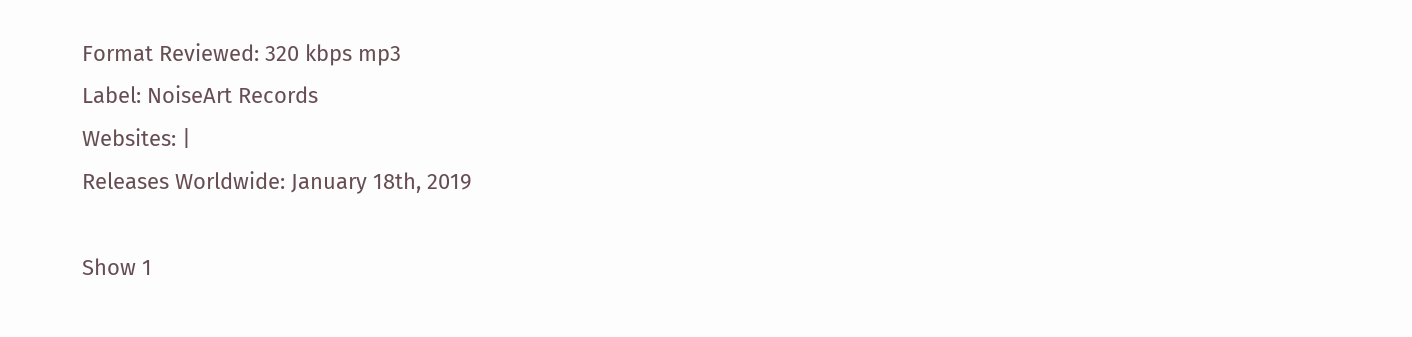Format Reviewed: 320 kbps mp3
Label: NoiseArt Records
Websites: |
Releases Worldwide: January 18th, 2019

Show 1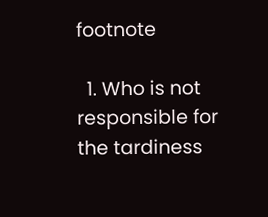footnote

  1. Who is not responsible for the tardiness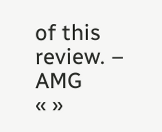of this review. – AMG
« »